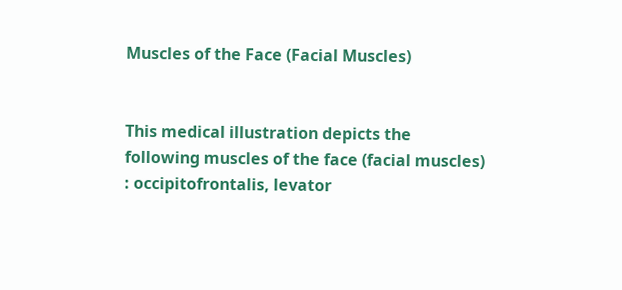Muscles of the Face (Facial Muscles)


This medical illustration depicts the following muscles of the face (facial muscles) : occipitofrontalis, levator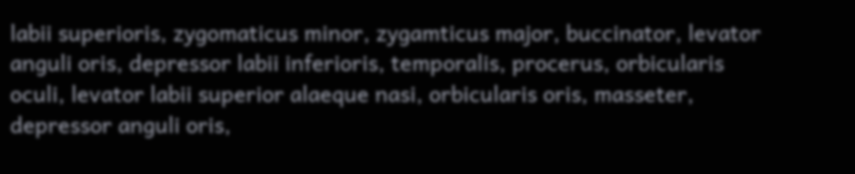labii superioris, zygomaticus minor, zygamticus major, buccinator, levator anguli oris, depressor labii inferioris, temporalis, procerus, orbicularis oculi, levator labii superior alaeque nasi, orbicularis oris, masseter, depressor anguli oris,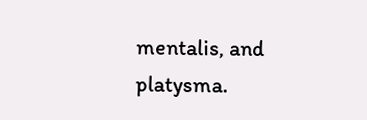mentalis, and platysma.